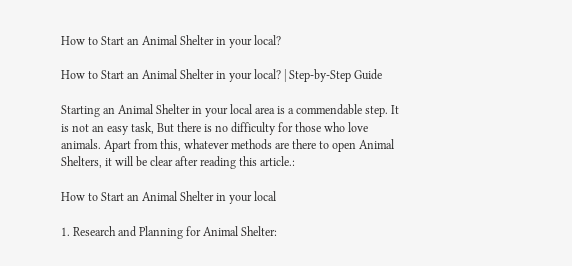How to Start an Animal Shelter in your local?

How to Start an Animal Shelter in your local? | Step-by-Step Guide

Starting an Animal Shelter in your local area is a commendable step. It is not an easy task, But there is no difficulty for those who love animals. Apart from this, whatever methods are there to open Animal Shelters, it will be clear after reading this article.:

How to Start an Animal Shelter in your local

1. Research and Planning for Animal Shelter: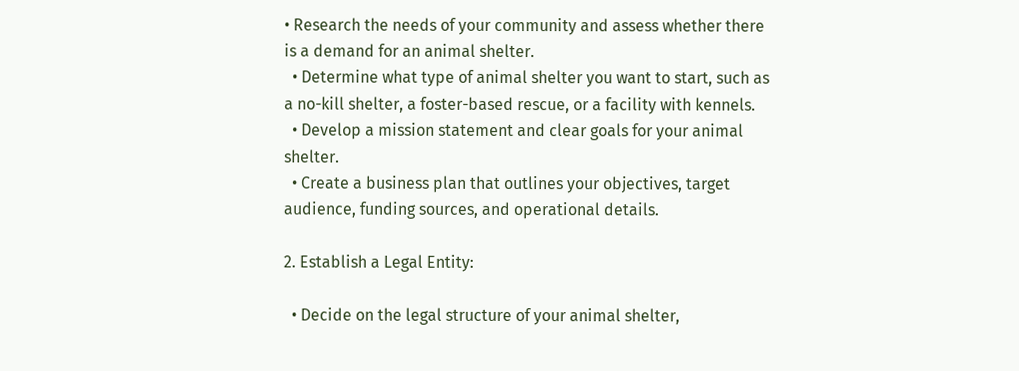• Research the needs of your community and assess whether there is a demand for an animal shelter.
  • Determine what type of animal shelter you want to start, such as a no-kill shelter, a foster-based rescue, or a facility with kennels.
  • Develop a mission statement and clear goals for your animal shelter.
  • Create a business plan that outlines your objectives, target audience, funding sources, and operational details.

2. Establish a Legal Entity:

  • Decide on the legal structure of your animal shelter,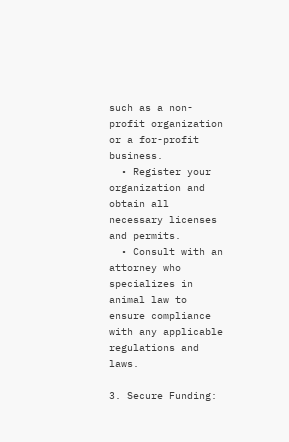such as a non-profit organization or a for-profit business.
  • Register your organization and obtain all necessary licenses and permits.
  • Consult with an attorney who specializes in animal law to ensure compliance with any applicable regulations and laws.

3. Secure Funding: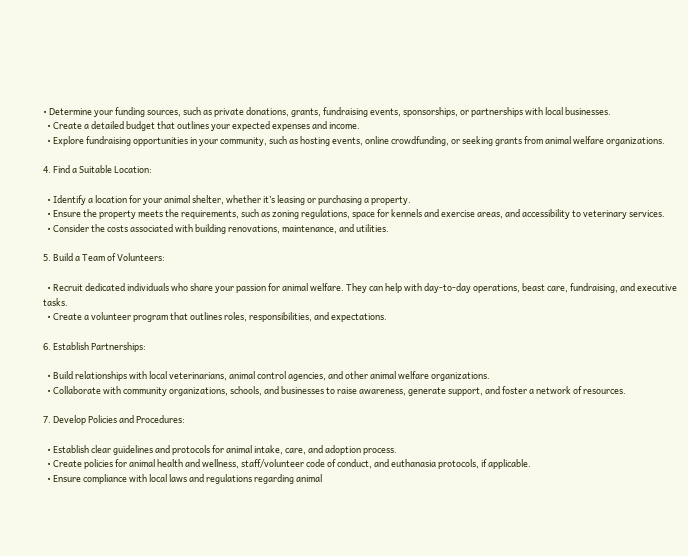• Determine your funding sources, such as private donations, grants, fundraising events, sponsorships, or partnerships with local businesses.
  • Create a detailed budget that outlines your expected expenses and income.
  • Explore fundraising opportunities in your community, such as hosting events, online crowdfunding, or seeking grants from animal welfare organizations.

4. Find a Suitable Location:

  • Identify a location for your animal shelter, whether it’s leasing or purchasing a property.
  • Ensure the property meets the requirements, such as zoning regulations, space for kennels and exercise areas, and accessibility to veterinary services.
  • Consider the costs associated with building renovations, maintenance, and utilities.

5. Build a Team of Volunteers:

  • Recruit dedicated individuals who share your passion for animal welfare. They can help with day-to-day operations, beast care, fundraising, and executive tasks.
  • Create a volunteer program that outlines roles, responsibilities, and expectations.

6. Establish Partnerships:

  • Build relationships with local veterinarians, animal control agencies, and other animal welfare organizations.
  • Collaborate with community organizations, schools, and businesses to raise awareness, generate support, and foster a network of resources.

7. Develop Policies and Procedures:

  • Establish clear guidelines and protocols for animal intake, care, and adoption process.
  • Create policies for animal health and wellness, staff/volunteer code of conduct, and euthanasia protocols, if applicable.
  • Ensure compliance with local laws and regulations regarding animal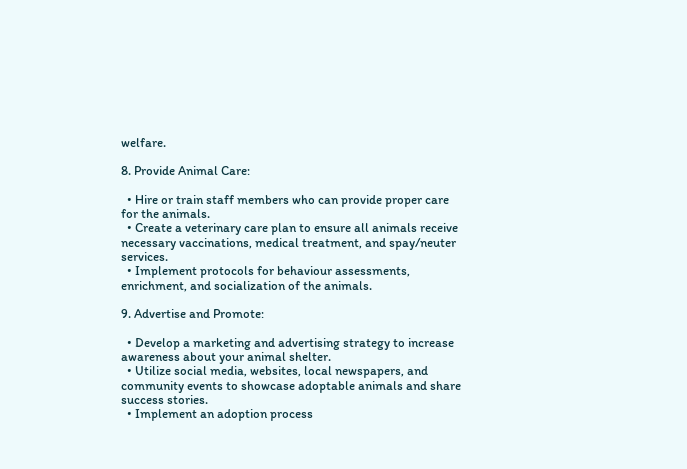welfare.

8. Provide Animal Care:

  • Hire or train staff members who can provide proper care for the animals.
  • Create a veterinary care plan to ensure all animals receive necessary vaccinations, medical treatment, and spay/neuter services.
  • Implement protocols for behaviour assessments, enrichment, and socialization of the animals.

9. Advertise and Promote:

  • Develop a marketing and advertising strategy to increase awareness about your animal shelter.
  • Utilize social media, websites, local newspapers, and community events to showcase adoptable animals and share success stories.
  • Implement an adoption process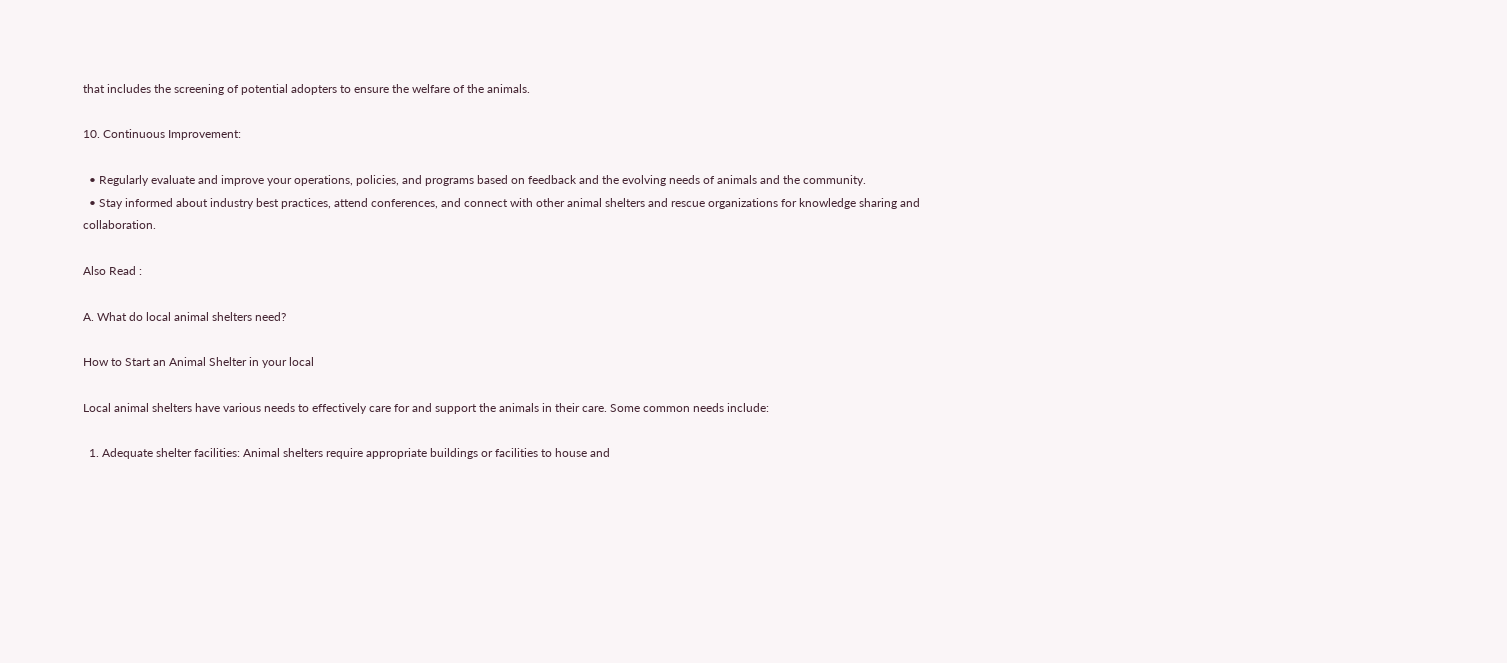that includes the screening of potential adopters to ensure the welfare of the animals.

10. Continuous Improvement:

  • Regularly evaluate and improve your operations, policies, and programs based on feedback and the evolving needs of animals and the community.
  • Stay informed about industry best practices, attend conferences, and connect with other animal shelters and rescue organizations for knowledge sharing and collaboration.

Also Read :

A. What do local animal shelters need?

How to Start an Animal Shelter in your local

Local animal shelters have various needs to effectively care for and support the animals in their care. Some common needs include:

  1. Adequate shelter facilities: Animal shelters require appropriate buildings or facilities to house and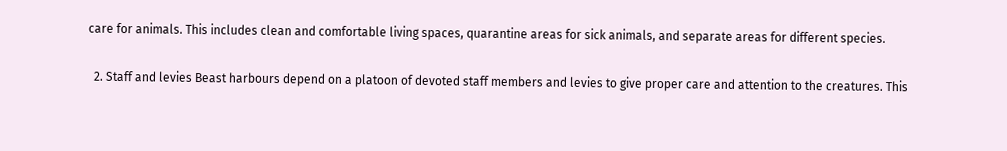care for animals. This includes clean and comfortable living spaces, quarantine areas for sick animals, and separate areas for different species.

  2. Staff and levies Beast harbours depend on a platoon of devoted staff members and levies to give proper care and attention to the creatures. This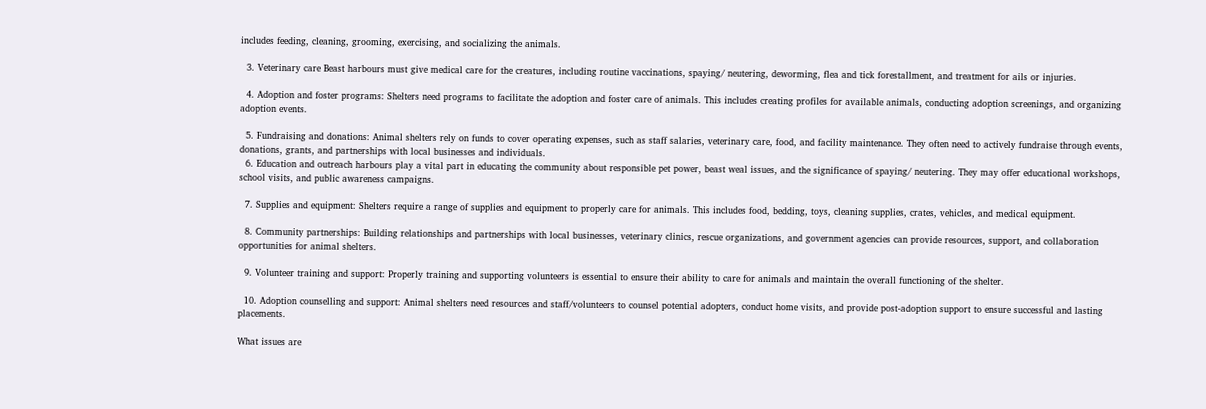includes feeding, cleaning, grooming, exercising, and socializing the animals.

  3. Veterinary care Beast harbours must give medical care for the creatures, including routine vaccinations, spaying/ neutering, deworming, flea and tick forestallment, and treatment for ails or injuries.

  4. Adoption and foster programs: Shelters need programs to facilitate the adoption and foster care of animals. This includes creating profiles for available animals, conducting adoption screenings, and organizing adoption events.

  5. Fundraising and donations: Animal shelters rely on funds to cover operating expenses, such as staff salaries, veterinary care, food, and facility maintenance. They often need to actively fundraise through events, donations, grants, and partnerships with local businesses and individuals.
  6. Education and outreach harbours play a vital part in educating the community about responsible pet power, beast weal issues, and the significance of spaying/ neutering. They may offer educational workshops, school visits, and public awareness campaigns.

  7. Supplies and equipment: Shelters require a range of supplies and equipment to properly care for animals. This includes food, bedding, toys, cleaning supplies, crates, vehicles, and medical equipment.

  8. Community partnerships: Building relationships and partnerships with local businesses, veterinary clinics, rescue organizations, and government agencies can provide resources, support, and collaboration opportunities for animal shelters.

  9. Volunteer training and support: Properly training and supporting volunteers is essential to ensure their ability to care for animals and maintain the overall functioning of the shelter.

  10. Adoption counselling and support: Animal shelters need resources and staff/volunteers to counsel potential adopters, conduct home visits, and provide post-adoption support to ensure successful and lasting placements.

What issues are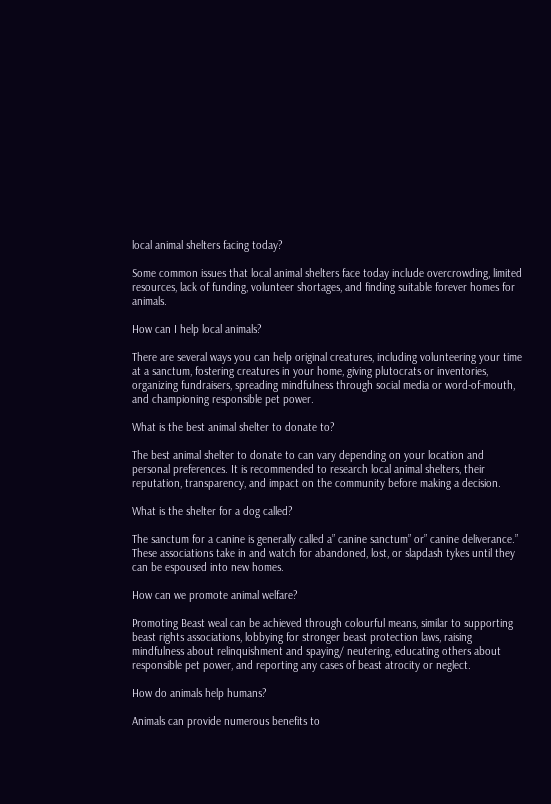local animal shelters facing today?

Some common issues that local animal shelters face today include overcrowding, limited resources, lack of funding, volunteer shortages, and finding suitable forever homes for animals.

How can I help local animals?

There are several ways you can help original creatures, including volunteering your time at a sanctum, fostering creatures in your home, giving plutocrats or inventories, organizing fundraisers, spreading mindfulness through social media or word-of-mouth, and championing responsible pet power.

What is the best animal shelter to donate to?

The best animal shelter to donate to can vary depending on your location and personal preferences. It is recommended to research local animal shelters, their reputation, transparency, and impact on the community before making a decision.

What is the shelter for a dog called?

The sanctum for a canine is generally called a” canine sanctum” or” canine deliverance.” These associations take in and watch for abandoned, lost, or slapdash tykes until they can be espoused into new homes.

How can we promote animal welfare?

Promoting Beast weal can be achieved through colourful means, similar to supporting beast rights associations, lobbying for stronger beast protection laws, raising mindfulness about relinquishment and spaying/ neutering, educating others about responsible pet power, and reporting any cases of beast atrocity or neglect.

How do animals help humans?

Animals can provide numerous benefits to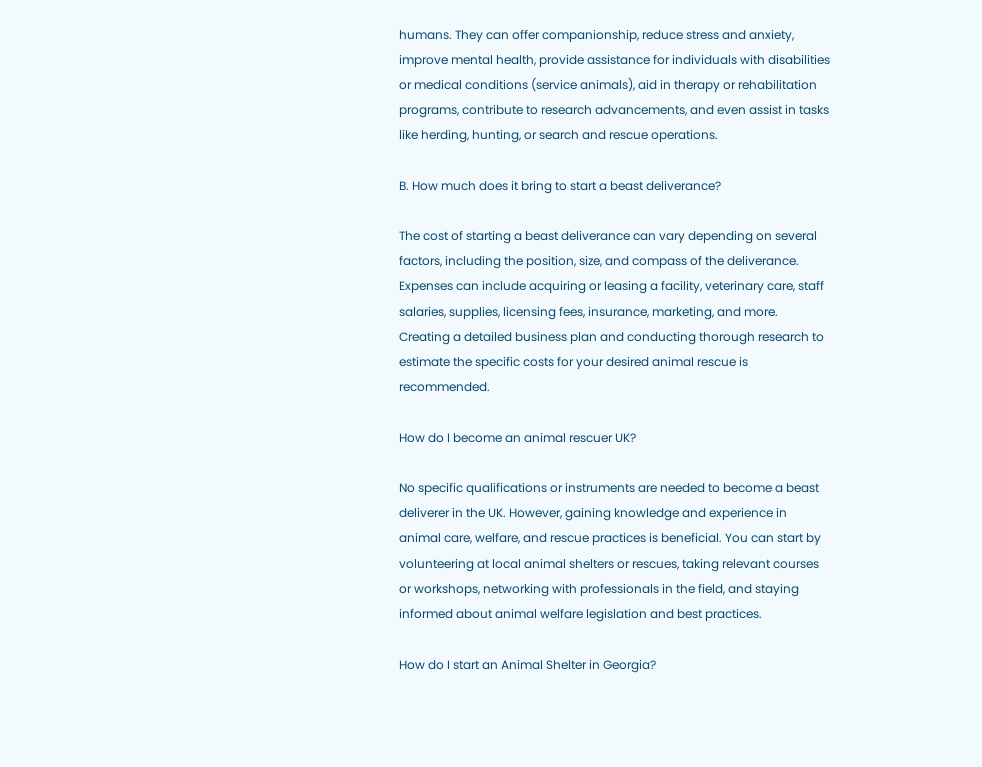humans. They can offer companionship, reduce stress and anxiety, improve mental health, provide assistance for individuals with disabilities or medical conditions (service animals), aid in therapy or rehabilitation programs, contribute to research advancements, and even assist in tasks like herding, hunting, or search and rescue operations.

B. How much does it bring to start a beast deliverance?

The cost of starting a beast deliverance can vary depending on several factors, including the position, size, and compass of the deliverance. Expenses can include acquiring or leasing a facility, veterinary care, staff salaries, supplies, licensing fees, insurance, marketing, and more. Creating a detailed business plan and conducting thorough research to estimate the specific costs for your desired animal rescue is recommended.

How do I become an animal rescuer UK?

No specific qualifications or instruments are needed to become a beast deliverer in the UK. However, gaining knowledge and experience in animal care, welfare, and rescue practices is beneficial. You can start by volunteering at local animal shelters or rescues, taking relevant courses or workshops, networking with professionals in the field, and staying informed about animal welfare legislation and best practices.

How do I start an Animal Shelter in Georgia?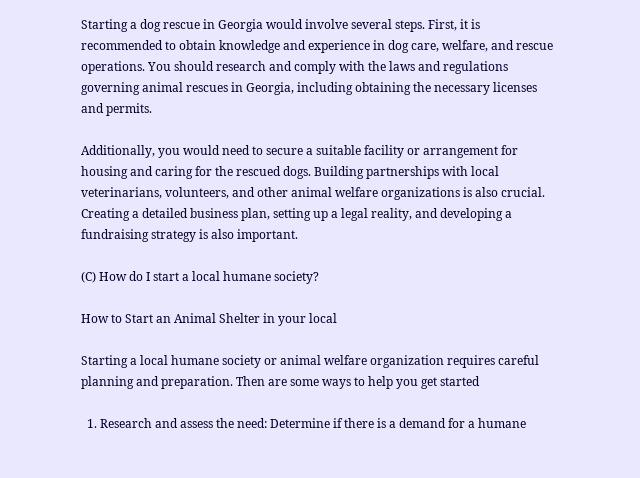Starting a dog rescue in Georgia would involve several steps. First, it is recommended to obtain knowledge and experience in dog care, welfare, and rescue operations. You should research and comply with the laws and regulations governing animal rescues in Georgia, including obtaining the necessary licenses and permits.

Additionally, you would need to secure a suitable facility or arrangement for housing and caring for the rescued dogs. Building partnerships with local veterinarians, volunteers, and other animal welfare organizations is also crucial. Creating a detailed business plan, setting up a legal reality, and developing a fundraising strategy is also important.

(C) How do I start a local humane society?

How to Start an Animal Shelter in your local

Starting a local humane society or animal welfare organization requires careful planning and preparation. Then are some ways to help you get started

  1. Research and assess the need: Determine if there is a demand for a humane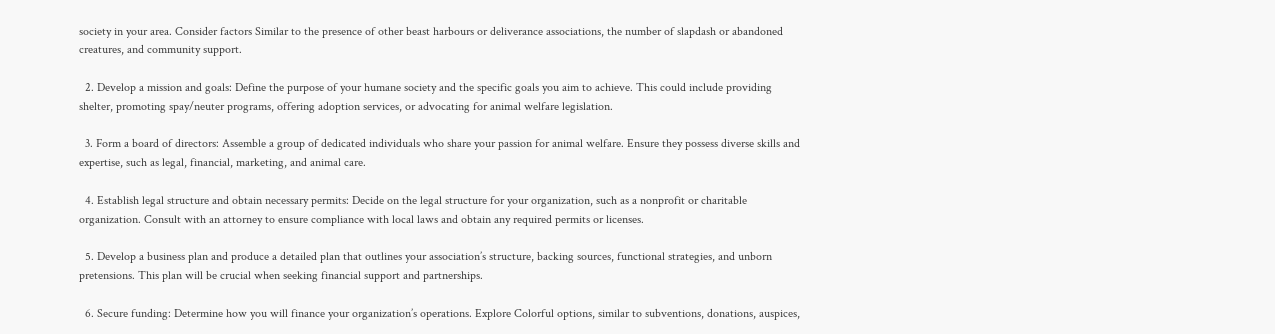society in your area. Consider factors Similar to the presence of other beast harbours or deliverance associations, the number of slapdash or abandoned creatures, and community support.

  2. Develop a mission and goals: Define the purpose of your humane society and the specific goals you aim to achieve. This could include providing shelter, promoting spay/neuter programs, offering adoption services, or advocating for animal welfare legislation.

  3. Form a board of directors: Assemble a group of dedicated individuals who share your passion for animal welfare. Ensure they possess diverse skills and expertise, such as legal, financial, marketing, and animal care.

  4. Establish legal structure and obtain necessary permits: Decide on the legal structure for your organization, such as a nonprofit or charitable organization. Consult with an attorney to ensure compliance with local laws and obtain any required permits or licenses.

  5. Develop a business plan and produce a detailed plan that outlines your association’s structure, backing sources, functional strategies, and unborn pretensions. This plan will be crucial when seeking financial support and partnerships.

  6. Secure funding: Determine how you will finance your organization’s operations. Explore Colorful options, similar to subventions, donations, auspices,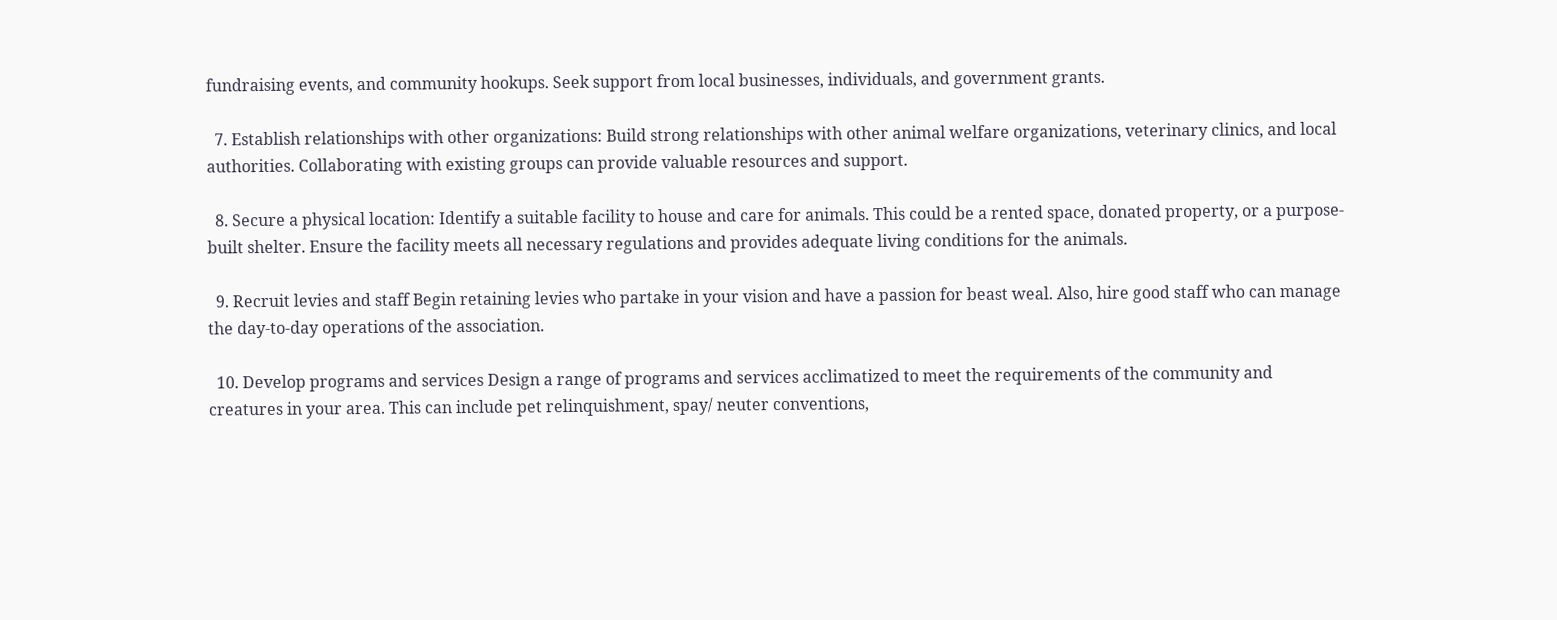fundraising events, and community hookups. Seek support from local businesses, individuals, and government grants.

  7. Establish relationships with other organizations: Build strong relationships with other animal welfare organizations, veterinary clinics, and local authorities. Collaborating with existing groups can provide valuable resources and support.

  8. Secure a physical location: Identify a suitable facility to house and care for animals. This could be a rented space, donated property, or a purpose-built shelter. Ensure the facility meets all necessary regulations and provides adequate living conditions for the animals.

  9. Recruit levies and staff Begin retaining levies who partake in your vision and have a passion for beast weal. Also, hire good staff who can manage the day-to-day operations of the association.

  10. Develop programs and services Design a range of programs and services acclimatized to meet the requirements of the community and creatures in your area. This can include pet relinquishment, spay/ neuter conventions,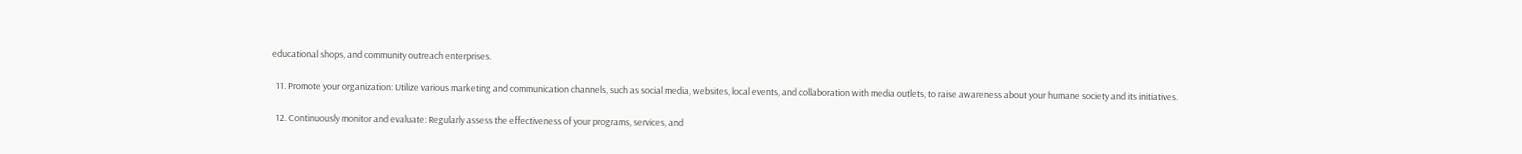educational shops, and community outreach enterprises.

  11. Promote your organization: Utilize various marketing and communication channels, such as social media, websites, local events, and collaboration with media outlets, to raise awareness about your humane society and its initiatives.

  12. Continuously monitor and evaluate: Regularly assess the effectiveness of your programs, services, and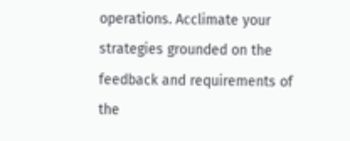operations. Acclimate your strategies grounded on the feedback and requirements of the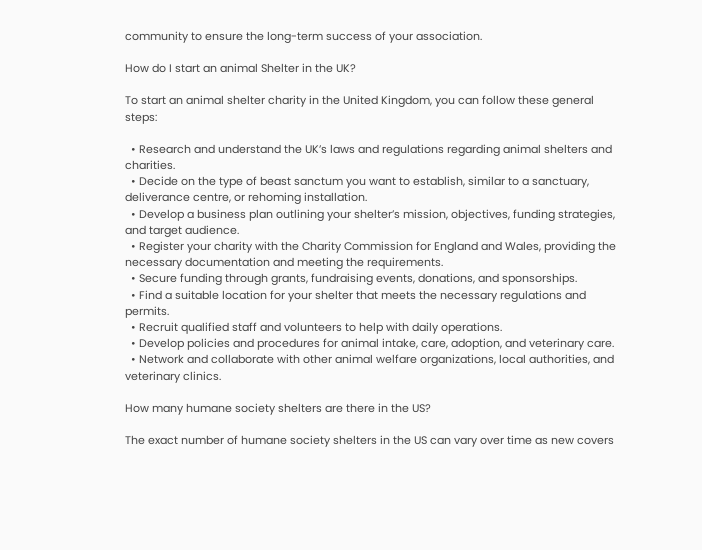community to ensure the long-term success of your association.

How do I start an animal Shelter in the UK?

To start an animal shelter charity in the United Kingdom, you can follow these general steps:

  • Research and understand the UK’s laws and regulations regarding animal shelters and charities.
  • Decide on the type of beast sanctum you want to establish, similar to a sanctuary, deliverance centre, or rehoming installation.
  • Develop a business plan outlining your shelter’s mission, objectives, funding strategies, and target audience.
  • Register your charity with the Charity Commission for England and Wales, providing the necessary documentation and meeting the requirements.
  • Secure funding through grants, fundraising events, donations, and sponsorships.
  • Find a suitable location for your shelter that meets the necessary regulations and permits.
  • Recruit qualified staff and volunteers to help with daily operations.
  • Develop policies and procedures for animal intake, care, adoption, and veterinary care.
  • Network and collaborate with other animal welfare organizations, local authorities, and veterinary clinics.

How many humane society shelters are there in the US?

The exact number of humane society shelters in the US can vary over time as new covers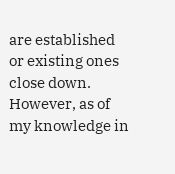are established or existing ones close down. However, as of my knowledge in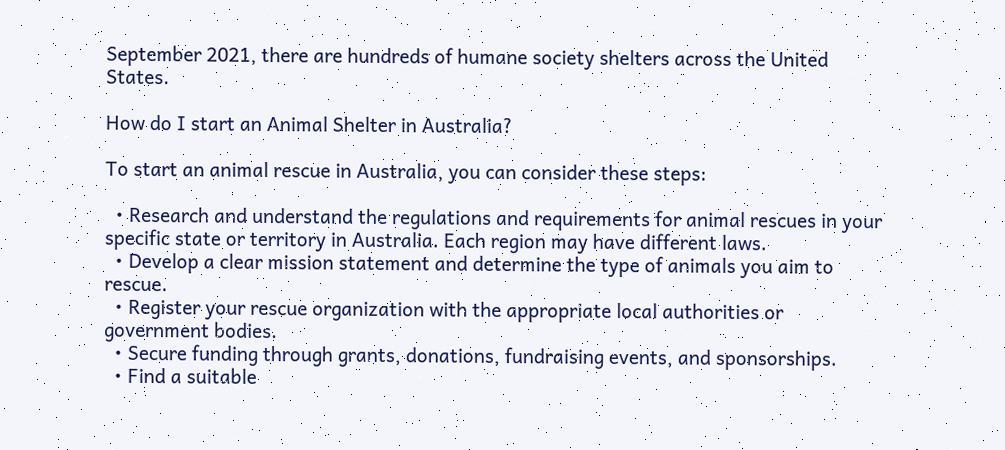September 2021, there are hundreds of humane society shelters across the United States.

How do I start an Animal Shelter in Australia?

To start an animal rescue in Australia, you can consider these steps:

  • Research and understand the regulations and requirements for animal rescues in your specific state or territory in Australia. Each region may have different laws.
  • Develop a clear mission statement and determine the type of animals you aim to rescue.
  • Register your rescue organization with the appropriate local authorities or government bodies.
  • Secure funding through grants, donations, fundraising events, and sponsorships.
  • Find a suitable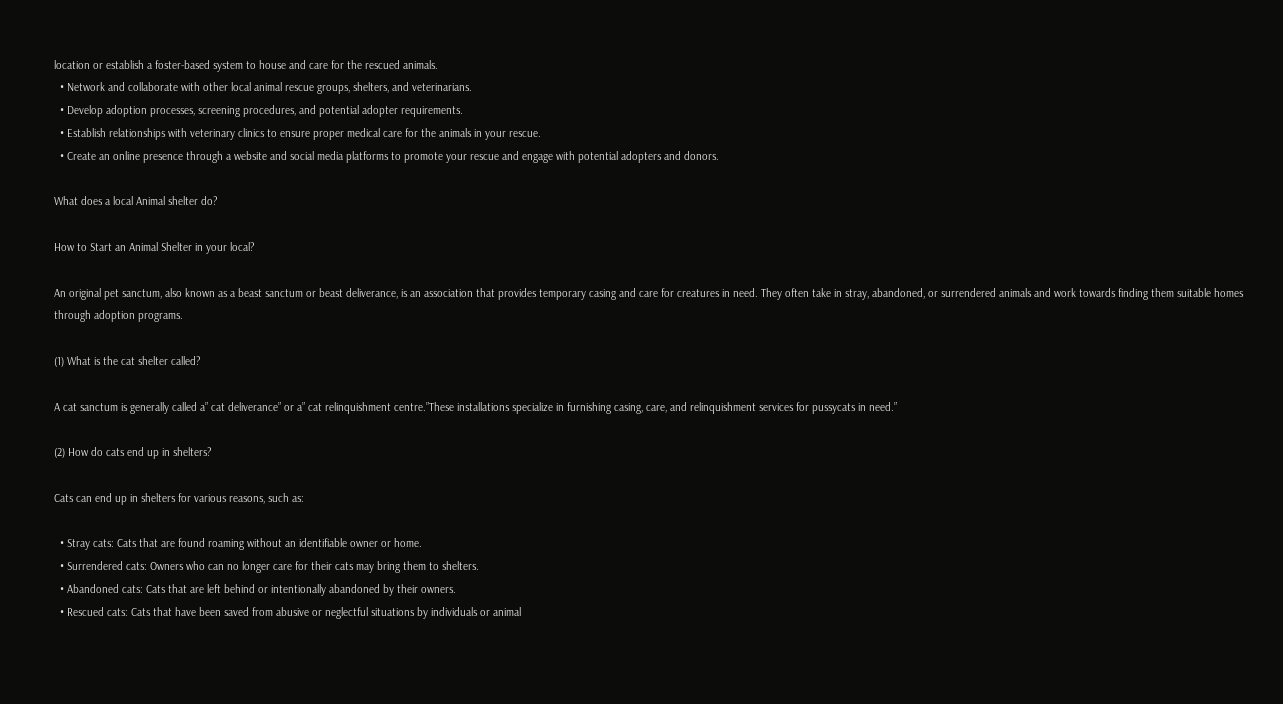location or establish a foster-based system to house and care for the rescued animals.
  • Network and collaborate with other local animal rescue groups, shelters, and veterinarians.
  • Develop adoption processes, screening procedures, and potential adopter requirements.
  • Establish relationships with veterinary clinics to ensure proper medical care for the animals in your rescue.
  • Create an online presence through a website and social media platforms to promote your rescue and engage with potential adopters and donors.

What does a local Animal shelter do?

How to Start an Animal Shelter in your local?

An original pet sanctum, also known as a beast sanctum or beast deliverance, is an association that provides temporary casing and care for creatures in need. They often take in stray, abandoned, or surrendered animals and work towards finding them suitable homes through adoption programs.

(1) What is the cat shelter called?

A cat sanctum is generally called a” cat deliverance” or a” cat relinquishment centre.”These installations specialize in furnishing casing, care, and relinquishment services for pussycats in need.”

(2) How do cats end up in shelters?

Cats can end up in shelters for various reasons, such as:

  • Stray cats: Cats that are found roaming without an identifiable owner or home.
  • Surrendered cats: Owners who can no longer care for their cats may bring them to shelters.
  • Abandoned cats: Cats that are left behind or intentionally abandoned by their owners.
  • Rescued cats: Cats that have been saved from abusive or neglectful situations by individuals or animal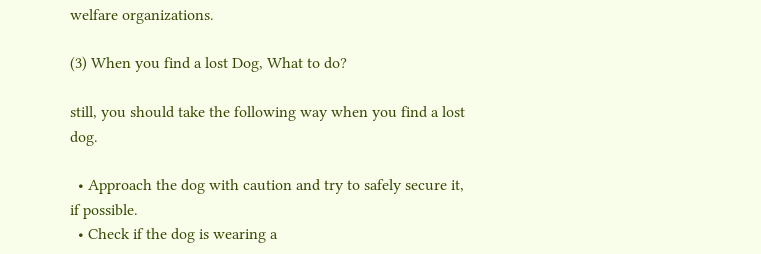welfare organizations.

(3) When you find a lost Dog, What to do?

still, you should take the following way when you find a lost dog.

  • Approach the dog with caution and try to safely secure it, if possible.
  • Check if the dog is wearing a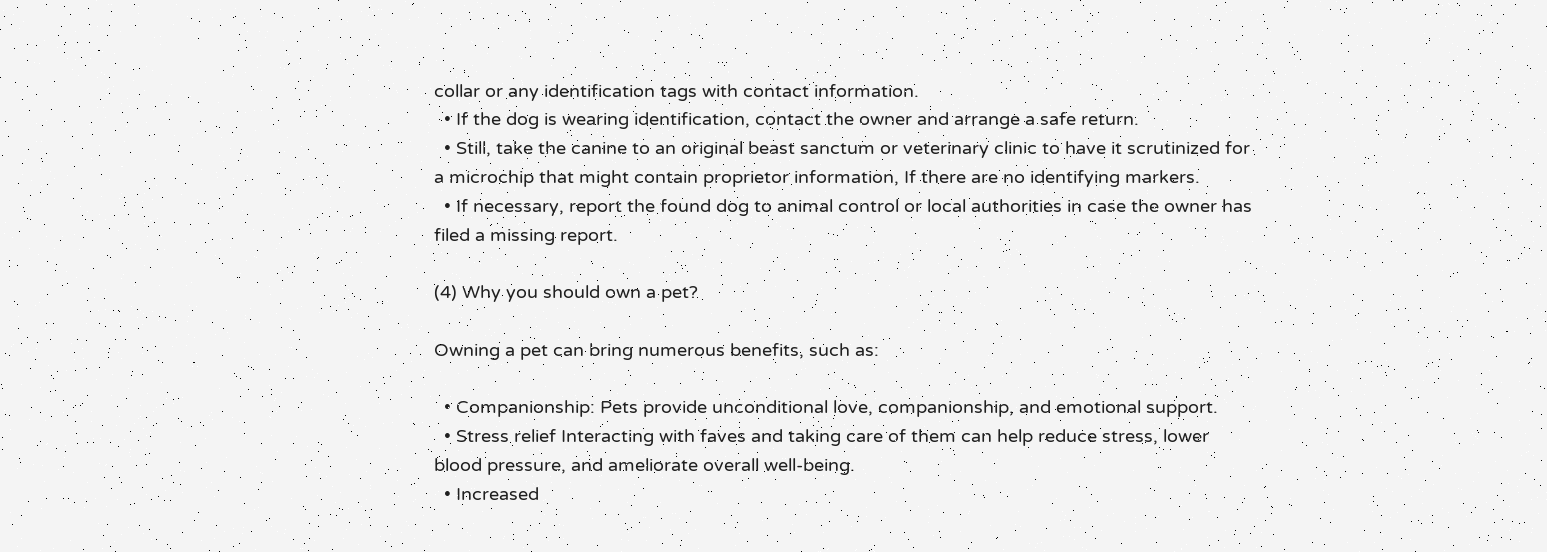collar or any identification tags with contact information.
  • If the dog is wearing identification, contact the owner and arrange a safe return.
  • Still, take the canine to an original beast sanctum or veterinary clinic to have it scrutinized for a microchip that might contain proprietor information, If there are no identifying markers.
  • If necessary, report the found dog to animal control or local authorities in case the owner has filed a missing report.

(4) Why you should own a pet?

Owning a pet can bring numerous benefits, such as:

  • Companionship: Pets provide unconditional love, companionship, and emotional support.
  • Stress relief Interacting with faves and taking care of them can help reduce stress, lower blood pressure, and ameliorate overall well-being.
  • Increased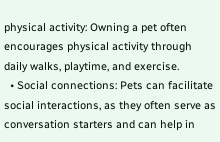physical activity: Owning a pet often encourages physical activity through daily walks, playtime, and exercise.
  • Social connections: Pets can facilitate social interactions, as they often serve as conversation starters and can help in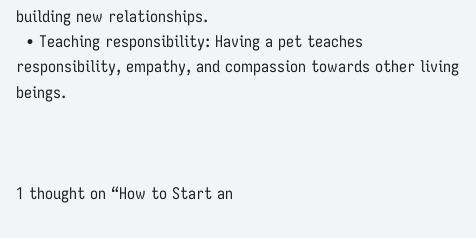building new relationships.
  • Teaching responsibility: Having a pet teaches responsibility, empathy, and compassion towards other living beings.



1 thought on “How to Start an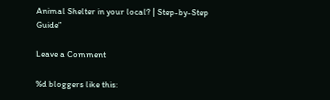Animal Shelter in your local? | Step-by-Step Guide”

Leave a Comment

%d bloggers like this: